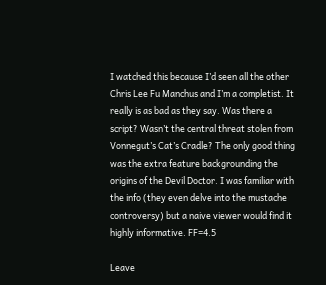I watched this because I’d seen all the other Chris Lee Fu Manchus and I’m a completist. It really is as bad as they say. Was there a script? Wasn’t the central threat stolen from Vonnegut’s Cat’s Cradle? The only good thing was the extra feature backgrounding the origins of the Devil Doctor. I was familiar with the info (they even delve into the mustache controversy) but a naive viewer would find it highly informative. FF=4.5

Leave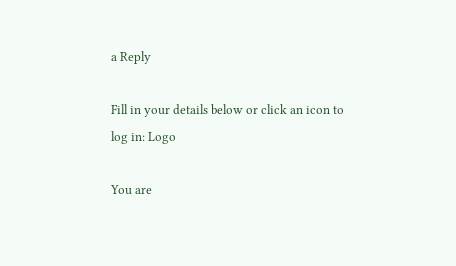a Reply

Fill in your details below or click an icon to log in: Logo

You are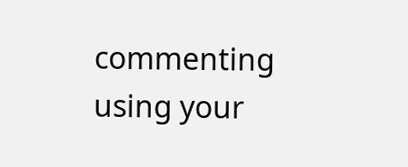commenting using your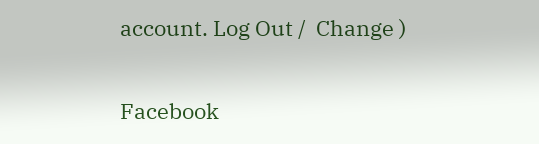account. Log Out /  Change )

Facebook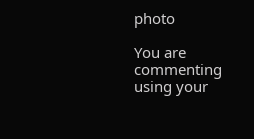photo

You are commenting using your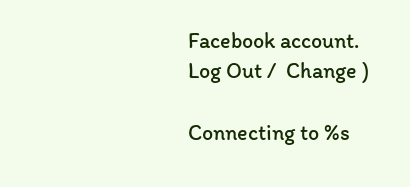Facebook account. Log Out /  Change )

Connecting to %s